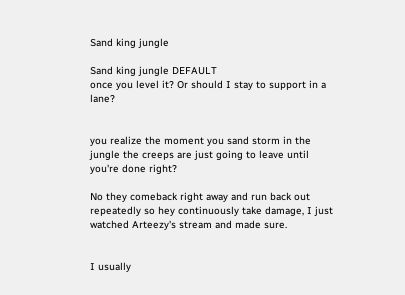Sand king jungle

Sand king jungle DEFAULT
once you level it? Or should I stay to support in a lane?


you realize the moment you sand storm in the jungle the creeps are just going to leave until you're done right?

No they comeback right away and run back out repeatedly so hey continuously take damage, I just watched Arteezy's stream and made sure.


I usually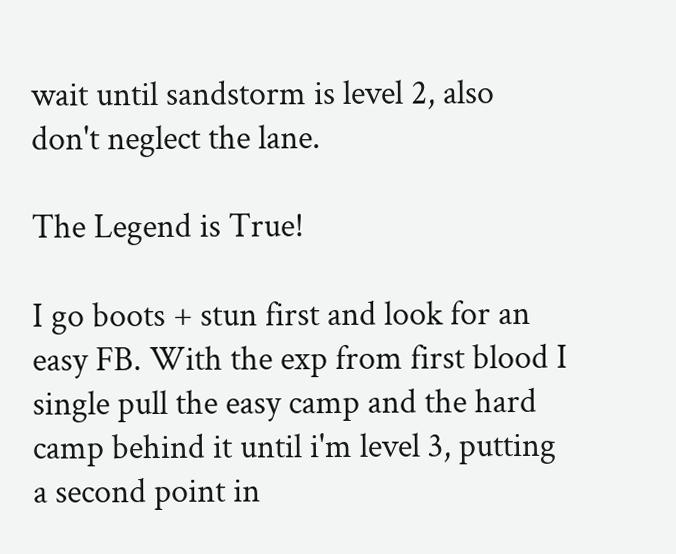wait until sandstorm is level 2, also don't neglect the lane.

The Legend is True!

I go boots + stun first and look for an easy FB. With the exp from first blood I single pull the easy camp and the hard camp behind it until i'm level 3, putting a second point in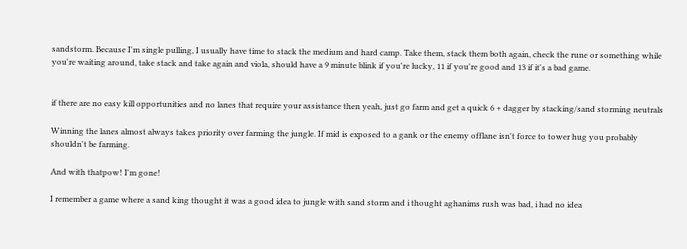sandstorm. Because I'm single pulling, I usually have time to stack the medium and hard camp. Take them, stack them both again, check the rune or something while you're waiting around, take stack and take again and viola, should have a 9 minute blink if you're lucky, 11 if you're good and 13 if it's a bad game.


if there are no easy kill opportunities and no lanes that require your assistance then yeah, just go farm and get a quick 6 + dagger by stacking/sand storming neutrals

Winning the lanes almost always takes priority over farming the jungle. If mid is exposed to a gank or the enemy offlane isn't force to tower hug you probably shouldn't be farming.

And with thatpow! I'm gone!

I remember a game where a sand king thought it was a good idea to jungle with sand storm and i thought aghanims rush was bad, i had no idea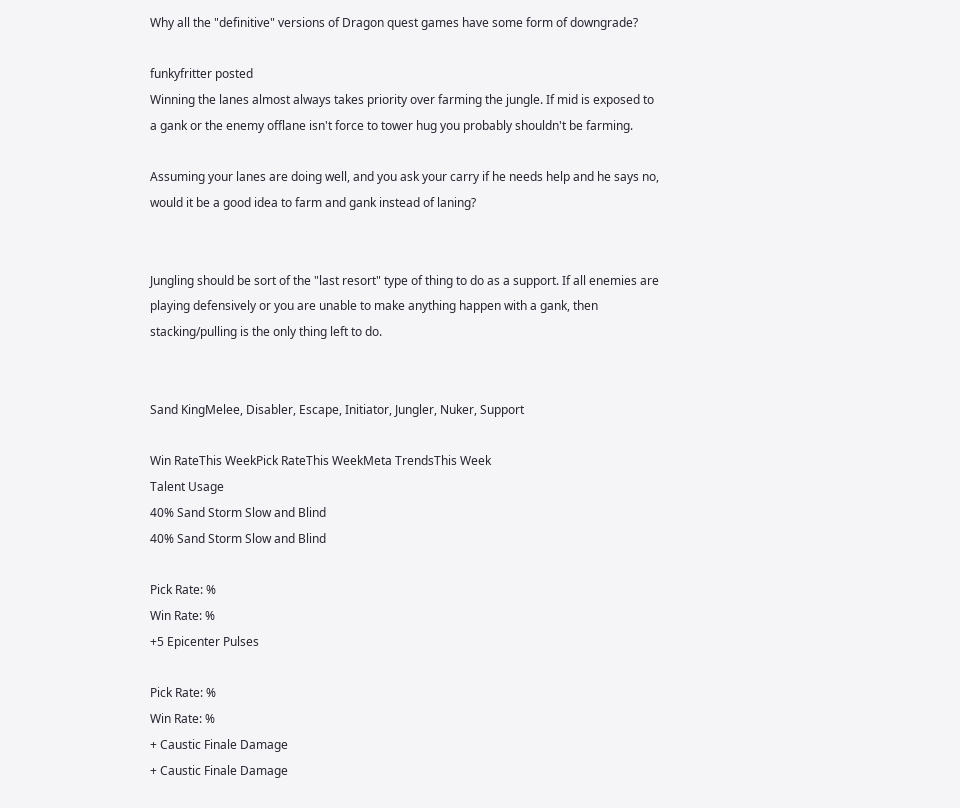Why all the "definitive" versions of Dragon quest games have some form of downgrade?

funkyfritter posted
Winning the lanes almost always takes priority over farming the jungle. If mid is exposed to a gank or the enemy offlane isn't force to tower hug you probably shouldn't be farming.

Assuming your lanes are doing well, and you ask your carry if he needs help and he says no, would it be a good idea to farm and gank instead of laning?


Jungling should be sort of the "last resort" type of thing to do as a support. If all enemies are playing defensively or you are unable to make anything happen with a gank, then stacking/pulling is the only thing left to do.


Sand KingMelee, Disabler, Escape, Initiator, Jungler, Nuker, Support

Win RateThis WeekPick RateThis WeekMeta TrendsThis Week
Talent Usage
40% Sand Storm Slow and Blind
40% Sand Storm Slow and Blind

Pick Rate: %
Win Rate: %
+5 Epicenter Pulses

Pick Rate: %
Win Rate: %
+ Caustic Finale Damage
+ Caustic Finale Damage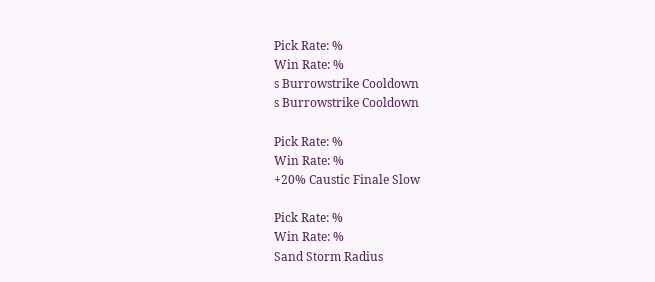Pick Rate: %
Win Rate: %
s Burrowstrike Cooldown
s Burrowstrike Cooldown

Pick Rate: %
Win Rate: %
+20% Caustic Finale Slow

Pick Rate: %
Win Rate: %
Sand Storm Radius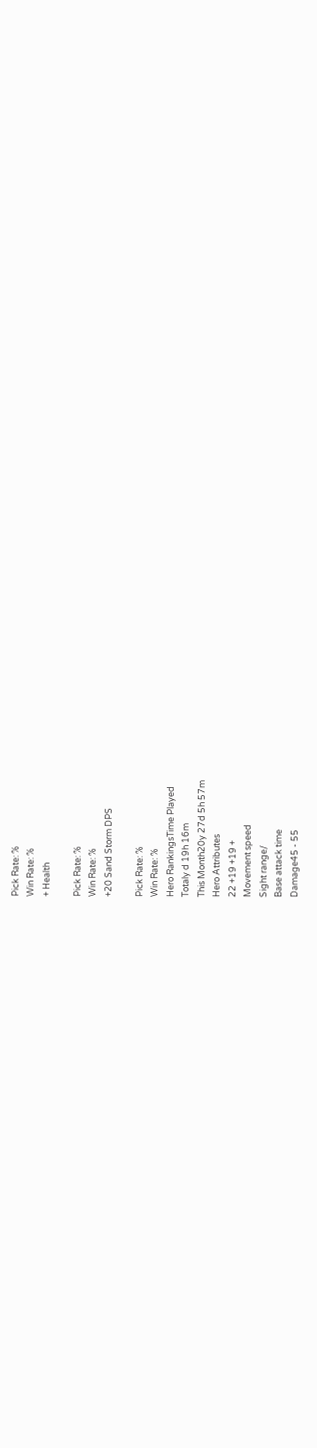Pick Rate: %
Win Rate: %
+ Health

Pick Rate: %
Win Rate: %
+20 Sand Storm DPS

Pick Rate: %
Win Rate: %
Hero RankingsTime Played
Totaly d 19h 16m
This Month20y 27d 5h 57m
Hero Attributes
22 +19 +19 +
Movement speed
Sight range/
Base attack time
Damage45 - 55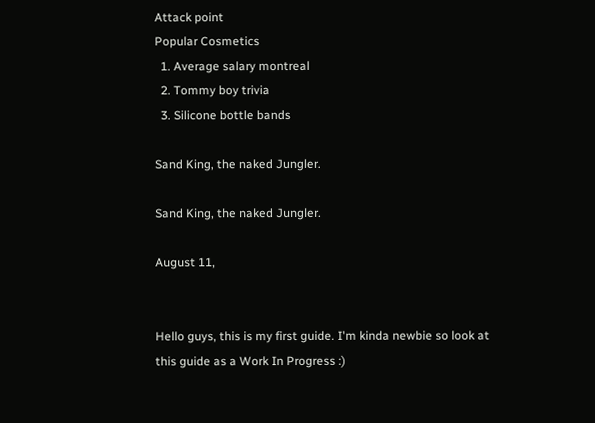Attack point
Popular Cosmetics
  1. Average salary montreal
  2. Tommy boy trivia
  3. Silicone bottle bands

Sand King, the naked Jungler.

Sand King, the naked Jungler.

August 11,


Hello guys, this is my first guide. I'm kinda newbie so look at this guide as a Work In Progress :)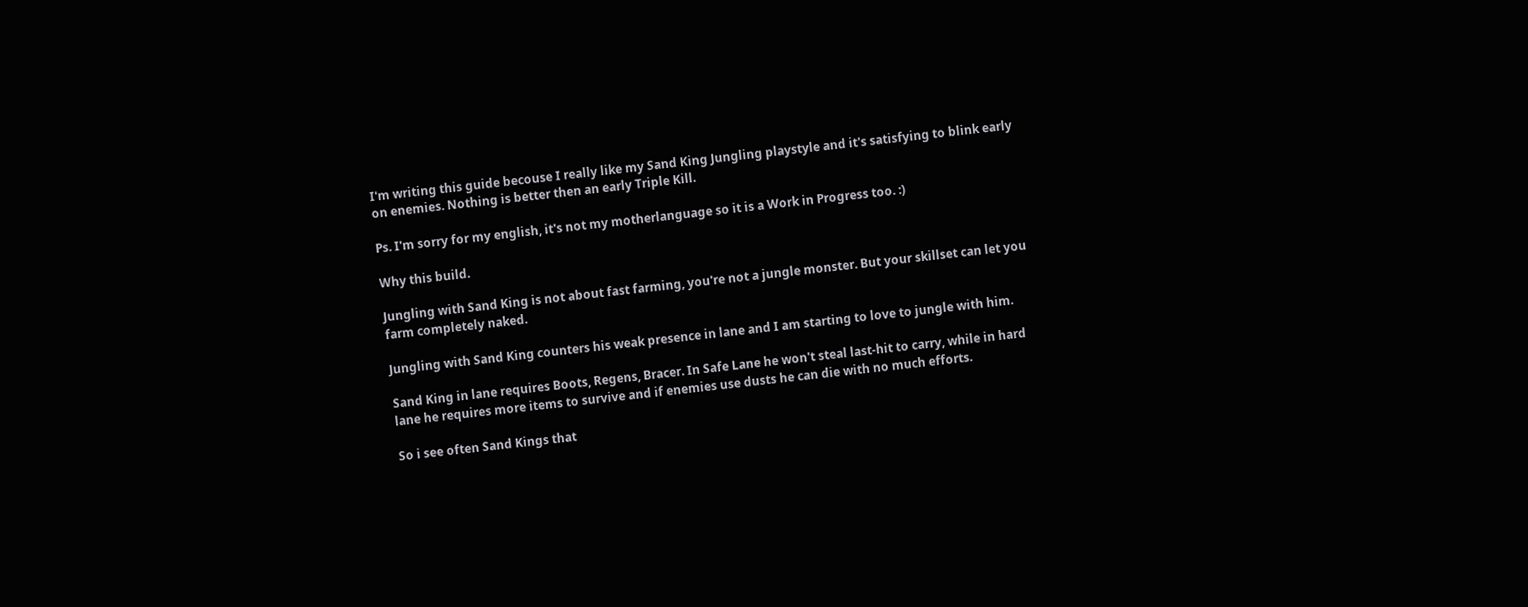I'm writing this guide becouse I really like my Sand King Jungling playstyle and it's satisfying to blink early on enemies. Nothing is better then an early Triple Kill.

Ps. I'm sorry for my english, it's not my motherlanguage so it is a Work in Progress too. :)

Why this build.

Jungling with Sand King is not about fast farming, you're not a jungle monster. But your skillset can let you farm completely naked.

Jungling with Sand King counters his weak presence in lane and I am starting to love to jungle with him.

Sand King in lane requires Boots, Regens, Bracer. In Safe Lane he won't steal last-hit to carry, while in hard lane he requires more items to survive and if enemies use dusts he can die with no much efforts.

So i see often Sand Kings that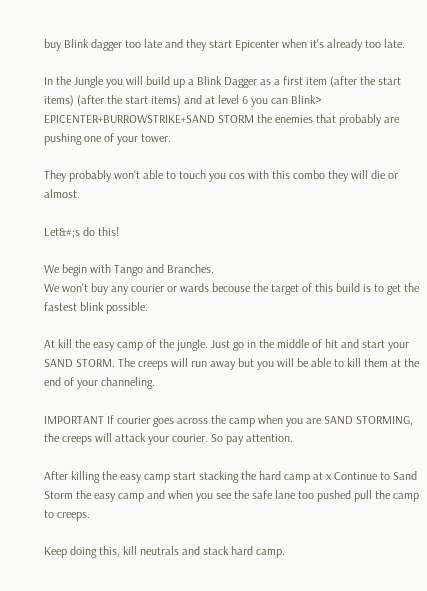buy Blink dagger too late and they start Epicenter when it's already too late.

In the Jungle you will build up a Blink Dagger as a first item (after the start items) (after the start items) and at level 6 you can Blink> EPICENTER+BURROWSTRIKE+SAND STORM the enemies that probably are pushing one of your tower.

They probably won't able to touch you cos with this combo they will die or almost.

Let&#;s do this!

We begin with Tango and Branches.
We won't buy any courier or wards becouse the target of this build is to get the fastest blink possible.

At kill the easy camp of the jungle. Just go in the middle of hit and start your SAND STORM. The creeps will run away but you will be able to kill them at the end of your channeling.

IMPORTANT If courier goes across the camp when you are SAND STORMING, the creeps will attack your courier. So pay attention.

After killing the easy camp start stacking the hard camp at x Continue to Sand Storm the easy camp and when you see the safe lane too pushed pull the camp to creeps.

Keep doing this, kill neutrals and stack hard camp.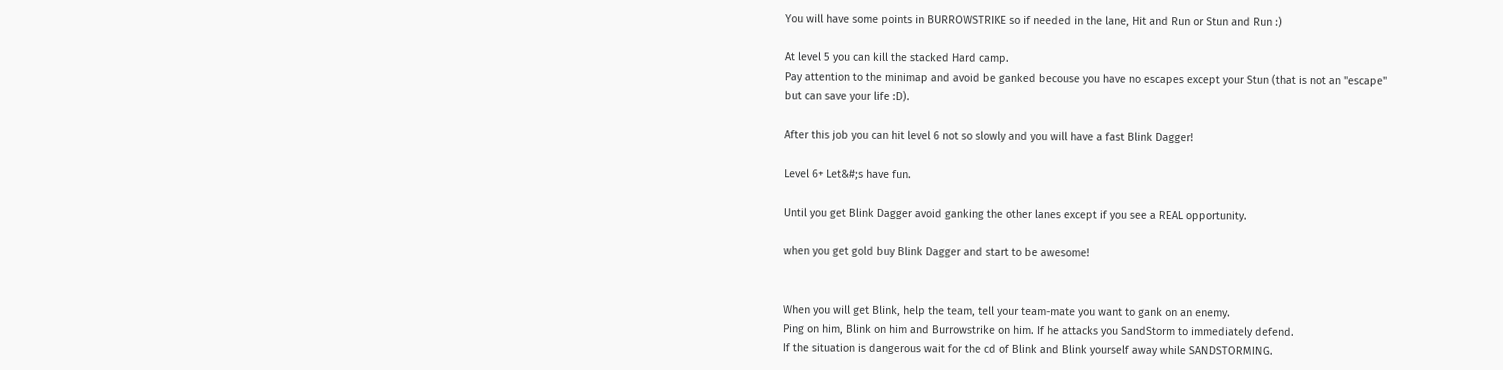You will have some points in BURROWSTRIKE so if needed in the lane, Hit and Run or Stun and Run :)

At level 5 you can kill the stacked Hard camp.
Pay attention to the minimap and avoid be ganked becouse you have no escapes except your Stun (that is not an "escape" but can save your life :D).

After this job you can hit level 6 not so slowly and you will have a fast Blink Dagger!

Level 6+ Let&#;s have fun.

Until you get Blink Dagger avoid ganking the other lanes except if you see a REAL opportunity.

when you get gold buy Blink Dagger and start to be awesome!


When you will get Blink, help the team, tell your team-mate you want to gank on an enemy.
Ping on him, Blink on him and Burrowstrike on him. If he attacks you SandStorm to immediately defend.
If the situation is dangerous wait for the cd of Blink and Blink yourself away while SANDSTORMING.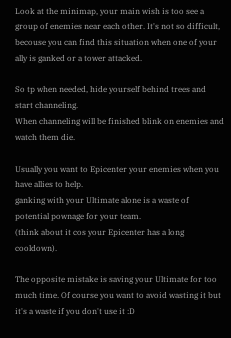Look at the minimap, your main wish is too see a group of enemies near each other. It's not so difficult, becouse you can find this situation when one of your ally is ganked or a tower attacked.

So tp when needed, hide yourself behind trees and start channeling.
When channeling will be finished blink on enemies and watch them die.

Usually you want to Epicenter your enemies when you have allies to help.
ganking with your Ultimate alone is a waste of potential pownage for your team.
(think about it cos your Epicenter has a long cooldown).

The opposite mistake is saving your Ultimate for too much time. Of course you want to avoid wasting it but it's a waste if you don't use it :D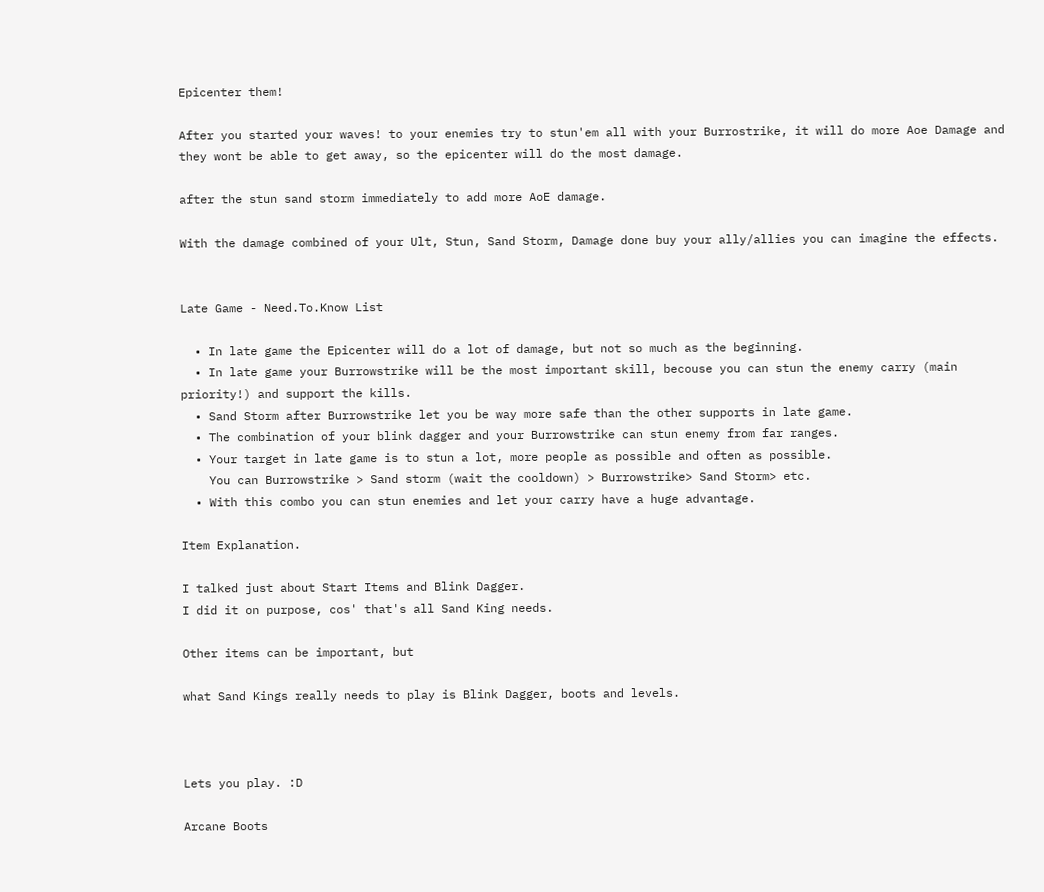Epicenter them!

After you started your waves! to your enemies try to stun'em all with your Burrostrike, it will do more Aoe Damage and they wont be able to get away, so the epicenter will do the most damage.

after the stun sand storm immediately to add more AoE damage.

With the damage combined of your Ult, Stun, Sand Storm, Damage done buy your ally/allies you can imagine the effects.


Late Game - Need.To.Know List

  • In late game the Epicenter will do a lot of damage, but not so much as the beginning.
  • In late game your Burrowstrike will be the most important skill, becouse you can stun the enemy carry (main priority!) and support the kills.
  • Sand Storm after Burrowstrike let you be way more safe than the other supports in late game.
  • The combination of your blink dagger and your Burrowstrike can stun enemy from far ranges.
  • Your target in late game is to stun a lot, more people as possible and often as possible.
    You can Burrowstrike > Sand storm (wait the cooldown) > Burrowstrike> Sand Storm> etc.
  • With this combo you can stun enemies and let your carry have a huge advantage.

Item Explanation.

I talked just about Start Items and Blink Dagger.
I did it on purpose, cos' that's all Sand King needs.

Other items can be important, but

what Sand Kings really needs to play is Blink Dagger, boots and levels.



Lets you play. :D

Arcane Boots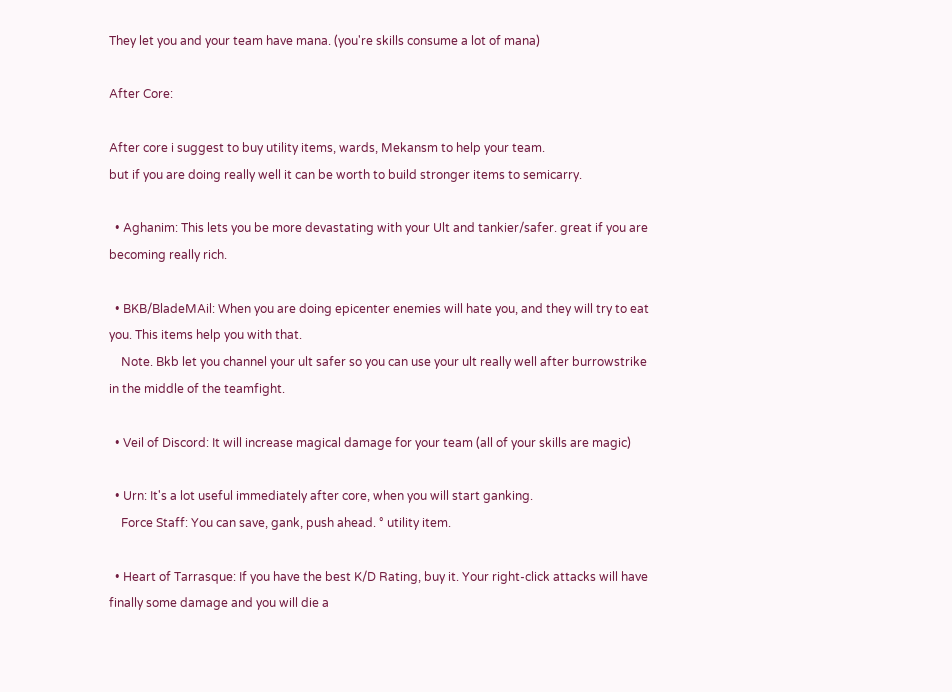They let you and your team have mana. (you're skills consume a lot of mana)

After Core:

After core i suggest to buy utility items, wards, Mekansm to help your team.
but if you are doing really well it can be worth to build stronger items to semicarry.

  • Aghanim: This lets you be more devastating with your Ult and tankier/safer. great if you are becoming really rich.

  • BKB/BladeMAil: When you are doing epicenter enemies will hate you, and they will try to eat you. This items help you with that.
    Note. Bkb let you channel your ult safer so you can use your ult really well after burrowstrike in the middle of the teamfight.

  • Veil of Discord: It will increase magical damage for your team (all of your skills are magic)

  • Urn: It's a lot useful immediately after core, when you will start ganking.
    Force Staff: You can save, gank, push ahead. ° utility item.

  • Heart of Tarrasque: If you have the best K/D Rating, buy it. Your right-click attacks will have finally some damage and you will die a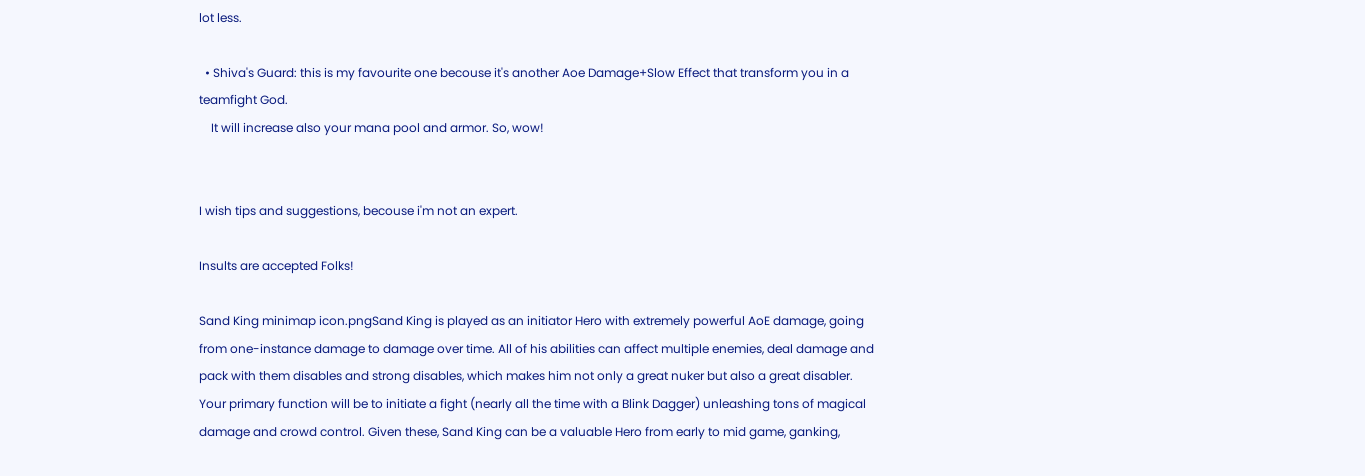lot less.

  • Shiva's Guard: this is my favourite one becouse it's another Aoe Damage+Slow Effect that transform you in a teamfight God.
    It will increase also your mana pool and armor. So, wow!


I wish tips and suggestions, becouse i'm not an expert.

Insults are accepted Folks!

Sand King minimap icon.pngSand King is played as an initiator Hero with extremely powerful AoE damage, going from one-instance damage to damage over time. All of his abilities can affect multiple enemies, deal damage and pack with them disables and strong disables, which makes him not only a great nuker but also a great disabler. Your primary function will be to initiate a fight (nearly all the time with a Blink Dagger) unleashing tons of magical damage and crowd control. Given these, Sand King can be a valuable Hero from early to mid game, ganking,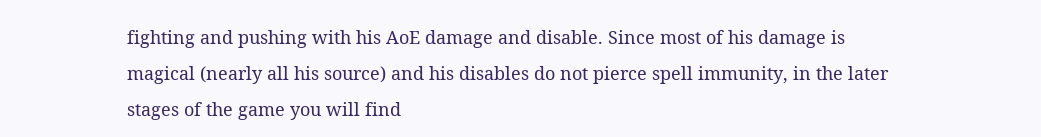fighting and pushing with his AoE damage and disable. Since most of his damage is magical (nearly all his source) and his disables do not pierce spell immunity, in the later stages of the game you will find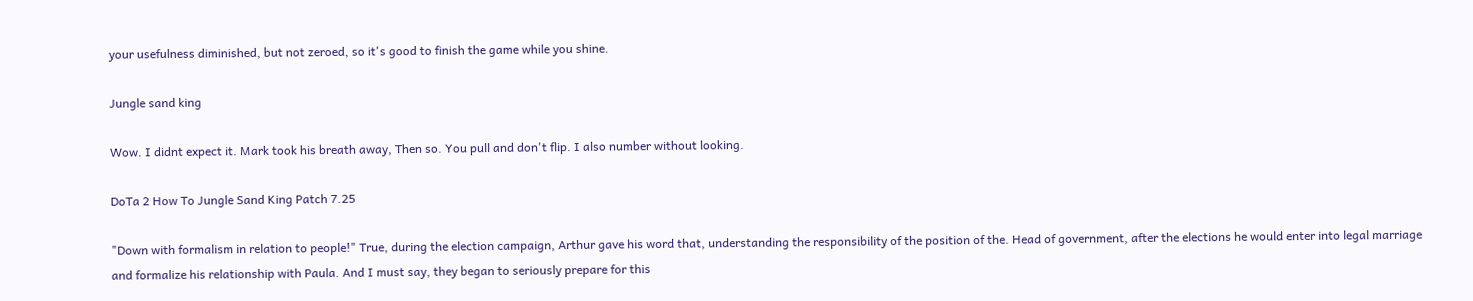your usefulness diminished, but not zeroed, so it's good to finish the game while you shine.

Jungle sand king

Wow. I didnt expect it. Mark took his breath away, Then so. You pull and don't flip. I also number without looking.

DoTa 2 How To Jungle Sand King Patch 7.25

"Down with formalism in relation to people!" True, during the election campaign, Arthur gave his word that, understanding the responsibility of the position of the. Head of government, after the elections he would enter into legal marriage and formalize his relationship with Paula. And I must say, they began to seriously prepare for this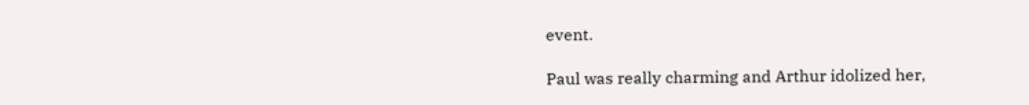event.

Paul was really charming and Arthur idolized her,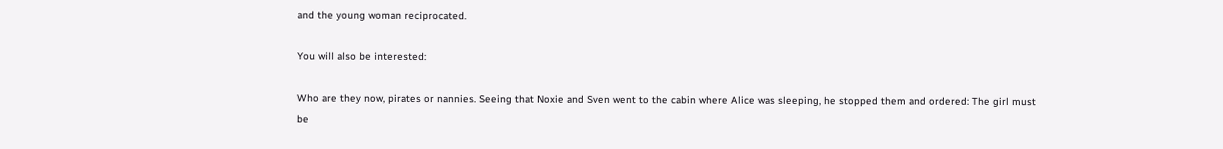and the young woman reciprocated.

You will also be interested:

Who are they now, pirates or nannies. Seeing that Noxie and Sven went to the cabin where Alice was sleeping, he stopped them and ordered: The girl must be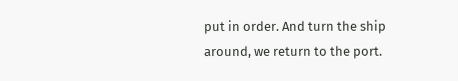put in order. And turn the ship around, we return to the port.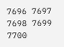7696 7697 7698 7699 7700